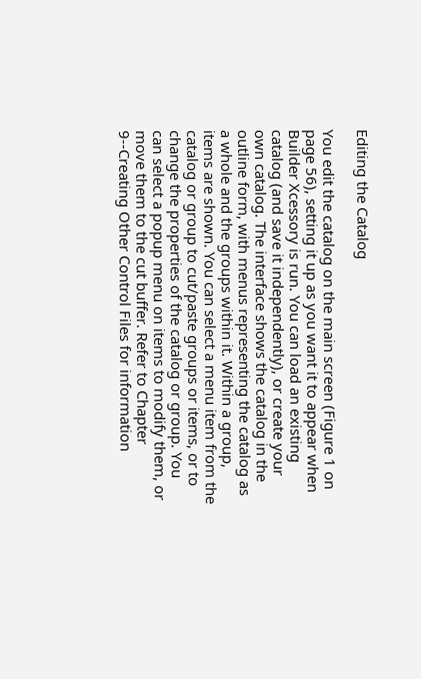Editing the Catalog

You edit the catalog on the main screen (Figure 1 on page 56), setting it up as you want it to appear when Builder Xcessory is run. You can load an existing catalog (and save it independently), or create your own catalog. The interface shows the catalog in the outline form, with menus representing the catalog as a whole and the groups within it. Within a group, items are shown. You can select a menu item from the catalog or group to cut/paste groups or items, or to change the properties of the catalog or group. You can select a popup menu on items to modify them, or move them to the cut buffer. Refer to Chapter 9--Creating Other Control Files for information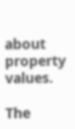about property values.

The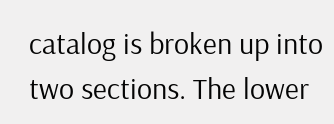catalog is broken up into two sections. The lower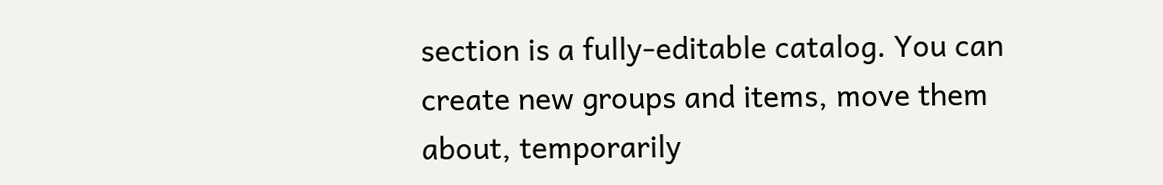section is a fully-editable catalog. You can create new groups and items, move them about, temporarily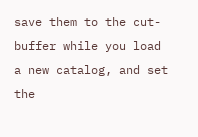save them to the cut-buffer while you load a new catalog, and set the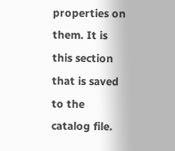properties on them. It is this section that is saved to the catalog file.